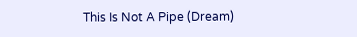This Is Not A Pipe (Dream)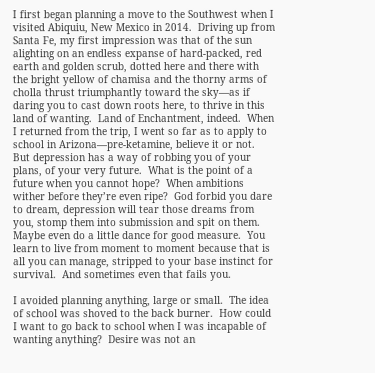I first began planning a move to the Southwest when I visited Abiquiu, New Mexico in 2014.  Driving up from Santa Fe, my first impression was that of the sun alighting on an endless expanse of hard-packed, red earth and golden scrub, dotted here and there with the bright yellow of chamisa and the thorny arms of cholla thrust triumphantly toward the sky—as if daring you to cast down roots here, to thrive in this land of wanting.  Land of Enchantment, indeed.  When I returned from the trip, I went so far as to apply to school in Arizona—pre-ketamine, believe it or not.  But depression has a way of robbing you of your plans, of your very future.  What is the point of a future when you cannot hope?  When ambitions wither before they’re even ripe?  God forbid you dare to dream, depression will tear those dreams from you, stomp them into submission and spit on them.  Maybe even do a little dance for good measure.  You learn to live from moment to moment because that is all you can manage, stripped to your base instinct for survival.  And sometimes even that fails you.

I avoided planning anything, large or small.  The idea of school was shoved to the back burner.  How could I want to go back to school when I was incapable of wanting anything?  Desire was not an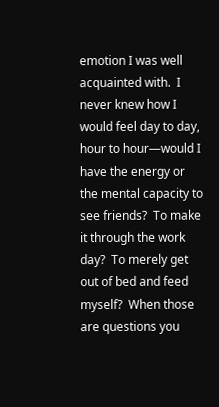emotion I was well acquainted with.  I never knew how I would feel day to day, hour to hour—would I have the energy or the mental capacity to see friends?  To make it through the work day?  To merely get out of bed and feed myself?  When those are questions you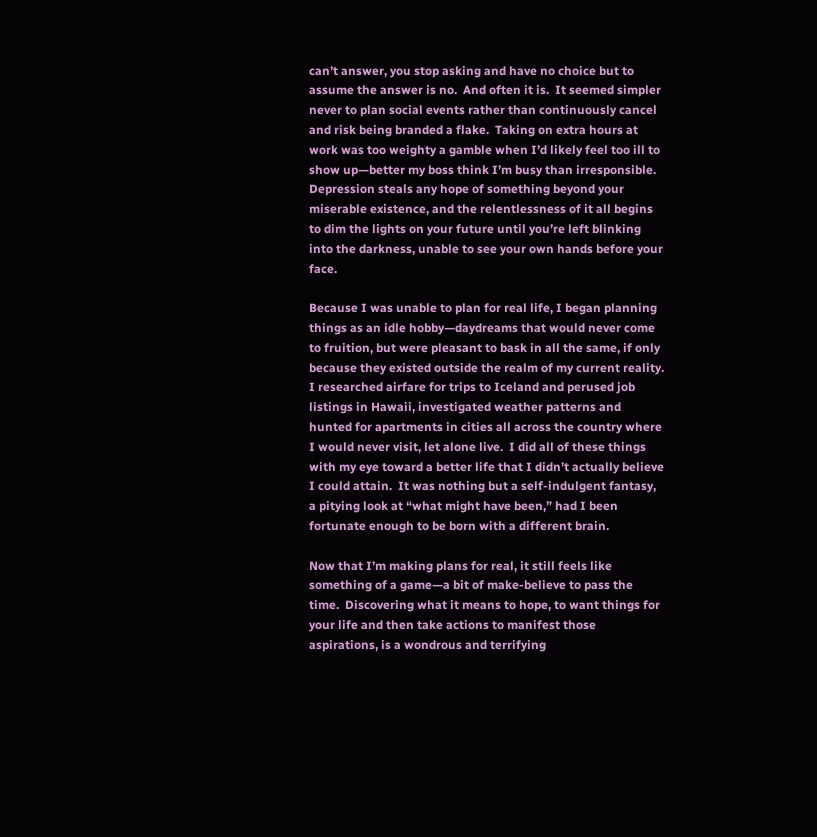can’t answer, you stop asking and have no choice but to assume the answer is no.  And often it is.  It seemed simpler never to plan social events rather than continuously cancel and risk being branded a flake.  Taking on extra hours at work was too weighty a gamble when I’d likely feel too ill to show up—better my boss think I’m busy than irresponsible.  Depression steals any hope of something beyond your miserable existence, and the relentlessness of it all begins to dim the lights on your future until you’re left blinking into the darkness, unable to see your own hands before your face.

Because I was unable to plan for real life, I began planning things as an idle hobby—daydreams that would never come to fruition, but were pleasant to bask in all the same, if only because they existed outside the realm of my current reality.  I researched airfare for trips to Iceland and perused job listings in Hawaii, investigated weather patterns and hunted for apartments in cities all across the country where I would never visit, let alone live.  I did all of these things with my eye toward a better life that I didn’t actually believe I could attain.  It was nothing but a self-indulgent fantasy, a pitying look at “what might have been,” had I been fortunate enough to be born with a different brain.

Now that I’m making plans for real, it still feels like something of a game—a bit of make-believe to pass the time.  Discovering what it means to hope, to want things for your life and then take actions to manifest those aspirations, is a wondrous and terrifying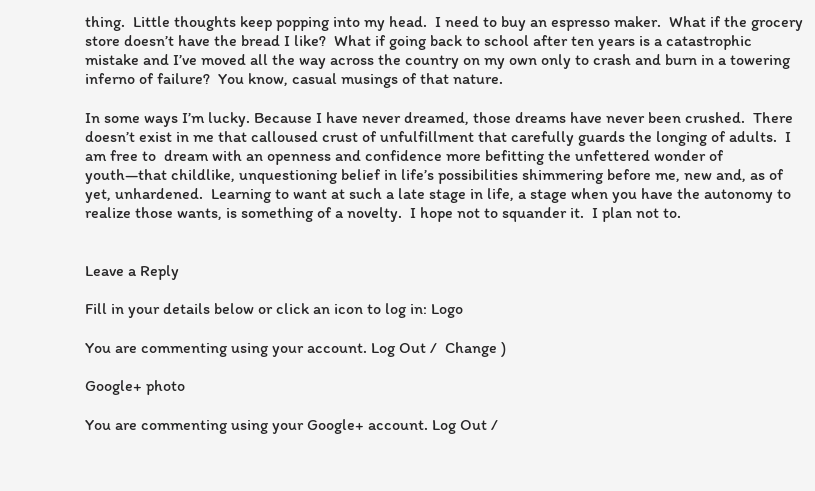thing.  Little thoughts keep popping into my head.  I need to buy an espresso maker.  What if the grocery store doesn’t have the bread I like?  What if going back to school after ten years is a catastrophic mistake and I’ve moved all the way across the country on my own only to crash and burn in a towering inferno of failure?  You know, casual musings of that nature.

In some ways I’m lucky. Because I have never dreamed, those dreams have never been crushed.  There doesn’t exist in me that calloused crust of unfulfillment that carefully guards the longing of adults.  I am free to  dream with an openness and confidence more befitting the unfettered wonder of youth—that childlike, unquestioning belief in life’s possibilities shimmering before me, new and, as of yet, unhardened.  Learning to want at such a late stage in life, a stage when you have the autonomy to realize those wants, is something of a novelty.  I hope not to squander it.  I plan not to.


Leave a Reply

Fill in your details below or click an icon to log in: Logo

You are commenting using your account. Log Out /  Change )

Google+ photo

You are commenting using your Google+ account. Log Out /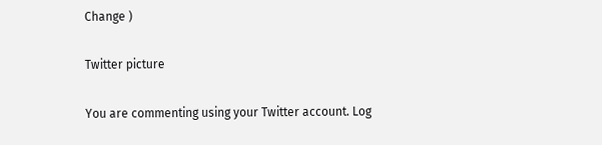Change )

Twitter picture

You are commenting using your Twitter account. Log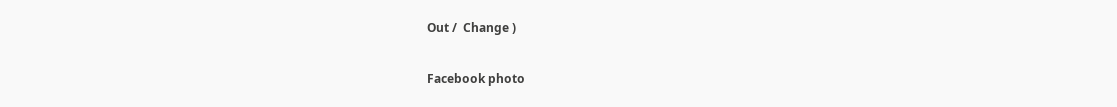Out /  Change )

Facebook photo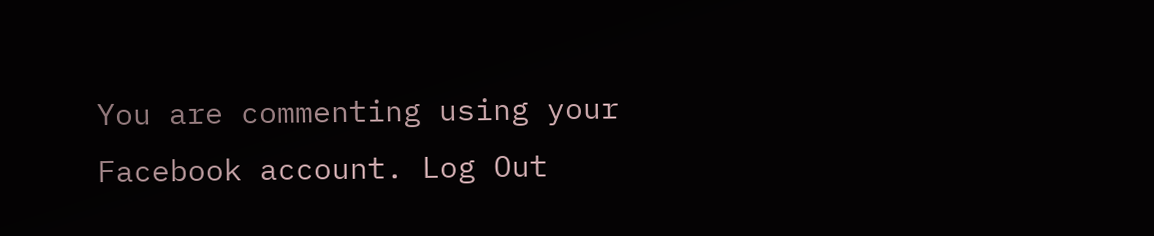You are commenting using your Facebook account. Log Out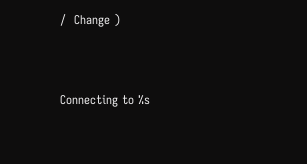/  Change )


Connecting to %s